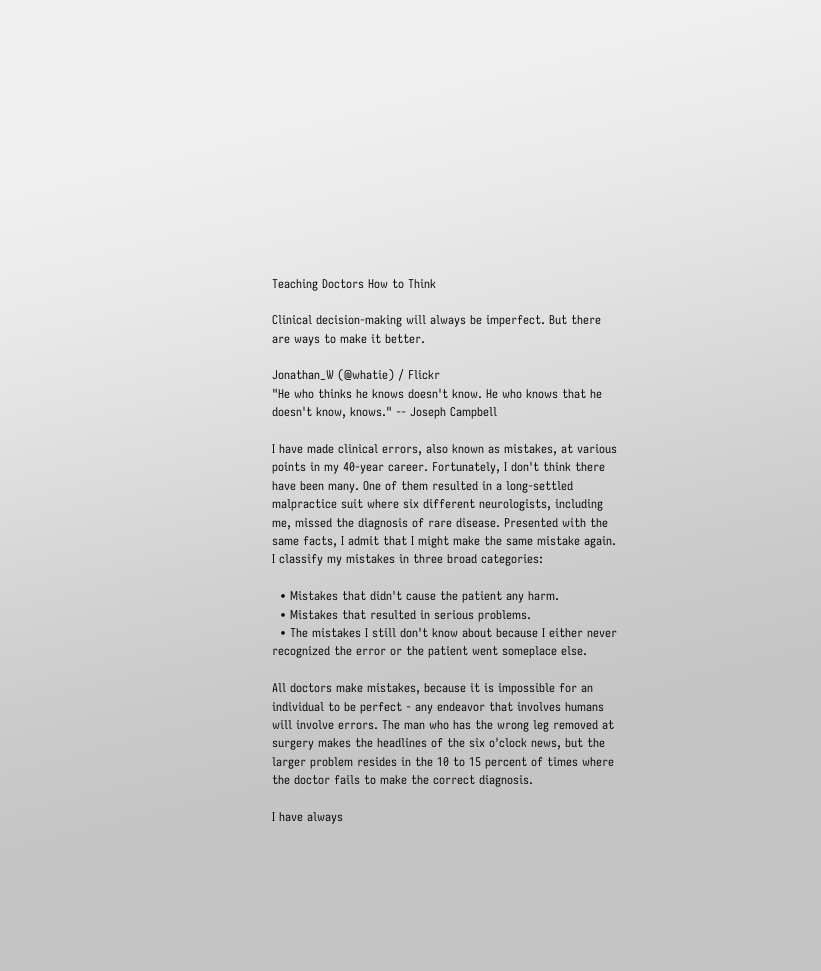Teaching Doctors How to Think

Clinical decision-making will always be imperfect. But there are ways to make it better.

Jonathan_W (@whatie) / Flickr
"He who thinks he knows doesn't know. He who knows that he doesn't know, knows." -- Joseph Campbell

I have made clinical errors, also known as mistakes, at various points in my 40-year career. Fortunately, I don't think there have been many. One of them resulted in a long-settled malpractice suit where six different neurologists, including me, missed the diagnosis of rare disease. Presented with the same facts, I admit that I might make the same mistake again. I classify my mistakes in three broad categories:

  • Mistakes that didn't cause the patient any harm.
  • Mistakes that resulted in serious problems.
  • The mistakes I still don't know about because I either never recognized the error or the patient went someplace else.

All doctors make mistakes, because it is impossible for an individual to be perfect - any endeavor that involves humans will involve errors. The man who has the wrong leg removed at surgery makes the headlines of the six o'clock news, but the larger problem resides in the 10 to 15 percent of times where the doctor fails to make the correct diagnosis.

I have always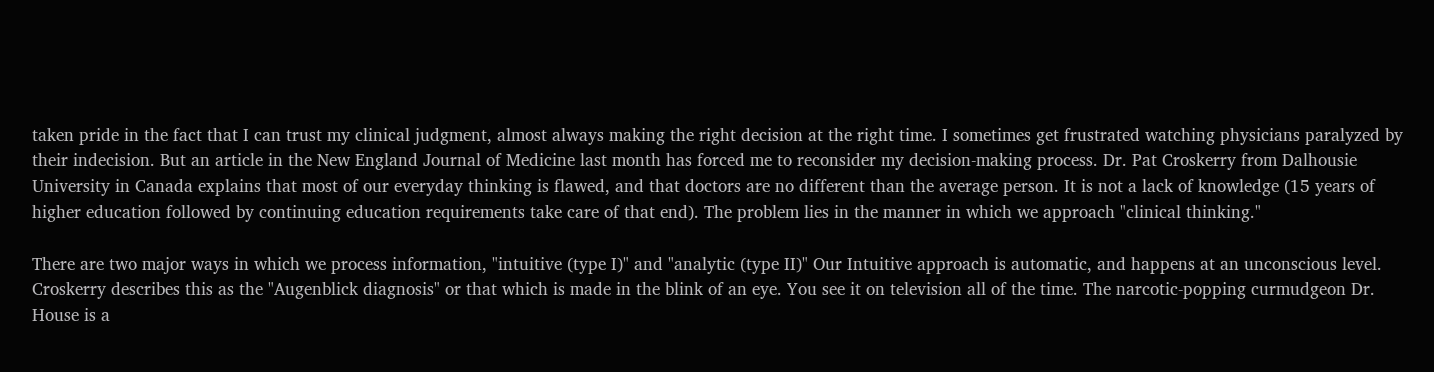taken pride in the fact that I can trust my clinical judgment, almost always making the right decision at the right time. I sometimes get frustrated watching physicians paralyzed by their indecision. But an article in the New England Journal of Medicine last month has forced me to reconsider my decision-making process. Dr. Pat Croskerry from Dalhousie University in Canada explains that most of our everyday thinking is flawed, and that doctors are no different than the average person. It is not a lack of knowledge (15 years of higher education followed by continuing education requirements take care of that end). The problem lies in the manner in which we approach "clinical thinking."

There are two major ways in which we process information, "intuitive (type I)" and "analytic (type II)" Our Intuitive approach is automatic, and happens at an unconscious level. Croskerry describes this as the "Augenblick diagnosis" or that which is made in the blink of an eye. You see it on television all of the time. The narcotic-popping curmudgeon Dr. House is a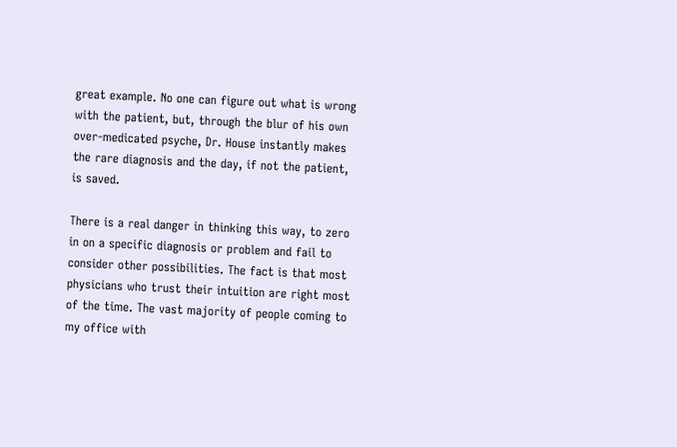great example. No one can figure out what is wrong with the patient, but, through the blur of his own over-medicated psyche, Dr. House instantly makes the rare diagnosis and the day, if not the patient, is saved.

There is a real danger in thinking this way, to zero in on a specific diagnosis or problem and fail to consider other possibilities. The fact is that most physicians who trust their intuition are right most of the time. The vast majority of people coming to my office with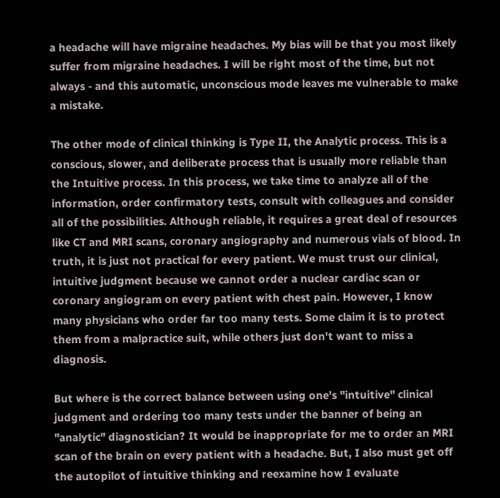a headache will have migraine headaches. My bias will be that you most likely suffer from migraine headaches. I will be right most of the time, but not always - and this automatic, unconscious mode leaves me vulnerable to make a mistake.

The other mode of clinical thinking is Type II, the Analytic process. This is a conscious, slower, and deliberate process that is usually more reliable than the Intuitive process. In this process, we take time to analyze all of the information, order confirmatory tests, consult with colleagues and consider all of the possibilities. Although reliable, it requires a great deal of resources like CT and MRI scans, coronary angiography and numerous vials of blood. In truth, it is just not practical for every patient. We must trust our clinical, intuitive judgment because we cannot order a nuclear cardiac scan or coronary angiogram on every patient with chest pain. However, I know many physicians who order far too many tests. Some claim it is to protect them from a malpractice suit, while others just don't want to miss a diagnosis.

But where is the correct balance between using one's "intuitive" clinical judgment and ordering too many tests under the banner of being an "analytic" diagnostician? It would be inappropriate for me to order an MRI scan of the brain on every patient with a headache. But, I also must get off the autopilot of intuitive thinking and reexamine how I evaluate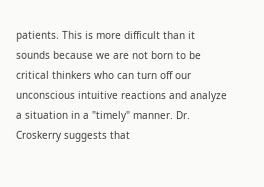patients. This is more difficult than it sounds because we are not born to be critical thinkers who can turn off our unconscious intuitive reactions and analyze a situation in a "timely" manner. Dr. Croskerry suggests that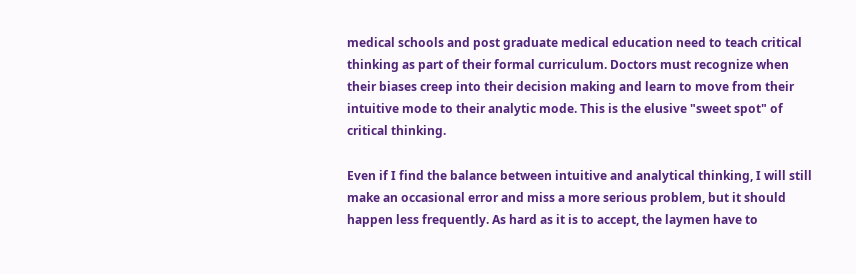medical schools and post graduate medical education need to teach critical thinking as part of their formal curriculum. Doctors must recognize when their biases creep into their decision making and learn to move from their intuitive mode to their analytic mode. This is the elusive "sweet spot" of critical thinking.

Even if I find the balance between intuitive and analytical thinking, I will still make an occasional error and miss a more serious problem, but it should happen less frequently. As hard as it is to accept, the laymen have to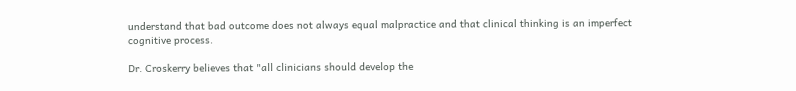understand that bad outcome does not always equal malpractice and that clinical thinking is an imperfect cognitive process.

Dr. Croskerry believes that "all clinicians should develop the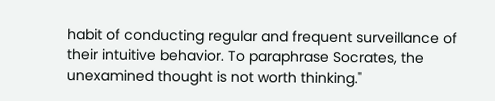habit of conducting regular and frequent surveillance of their intuitive behavior. To paraphrase Socrates, the unexamined thought is not worth thinking."